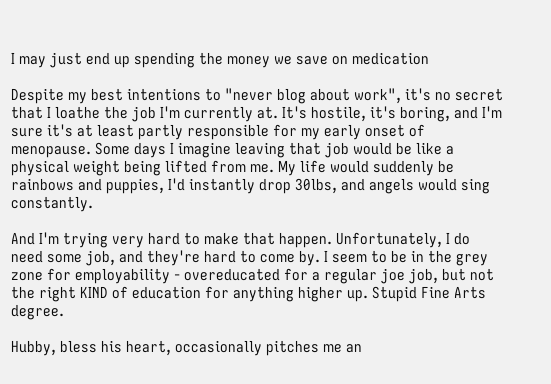I may just end up spending the money we save on medication

Despite my best intentions to "never blog about work", it's no secret that I loathe the job I'm currently at. It's hostile, it's boring, and I'm sure it's at least partly responsible for my early onset of menopause. Some days I imagine leaving that job would be like a physical weight being lifted from me. My life would suddenly be rainbows and puppies, I'd instantly drop 30lbs, and angels would sing constantly.

And I'm trying very hard to make that happen. Unfortunately, I do need some job, and they're hard to come by. I seem to be in the grey zone for employability - overeducated for a regular joe job, but not the right KIND of education for anything higher up. Stupid Fine Arts degree.

Hubby, bless his heart, occasionally pitches me an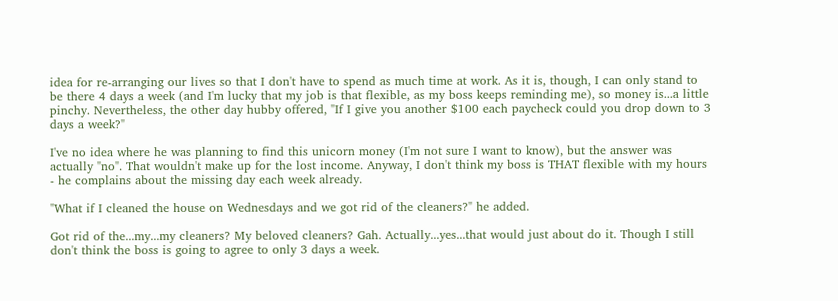idea for re-arranging our lives so that I don't have to spend as much time at work. As it is, though, I can only stand to be there 4 days a week (and I'm lucky that my job is that flexible, as my boss keeps reminding me), so money is...a little pinchy. Nevertheless, the other day hubby offered, "If I give you another $100 each paycheck could you drop down to 3 days a week?"

I've no idea where he was planning to find this unicorn money (I'm not sure I want to know), but the answer was actually "no". That wouldn't make up for the lost income. Anyway, I don't think my boss is THAT flexible with my hours - he complains about the missing day each week already.

"What if I cleaned the house on Wednesdays and we got rid of the cleaners?" he added.

Got rid of the...my...my cleaners? My beloved cleaners? Gah. Actually...yes...that would just about do it. Though I still don't think the boss is going to agree to only 3 days a week.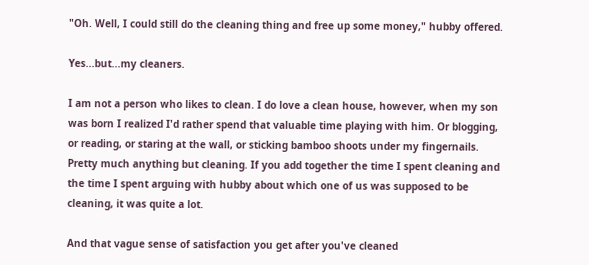"Oh. Well, I could still do the cleaning thing and free up some money," hubby offered.

Yes...but...my cleaners.

I am not a person who likes to clean. I do love a clean house, however, when my son was born I realized I'd rather spend that valuable time playing with him. Or blogging, or reading, or staring at the wall, or sticking bamboo shoots under my fingernails. Pretty much anything but cleaning. If you add together the time I spent cleaning and the time I spent arguing with hubby about which one of us was supposed to be cleaning, it was quite a lot.

And that vague sense of satisfaction you get after you've cleaned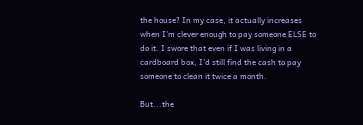the house? In my case, it actually increases when I'm clever enough to pay someone ELSE to do it. I swore that even if I was living in a cardboard box, I'd still find the cash to pay someone to clean it twice a month.

But...the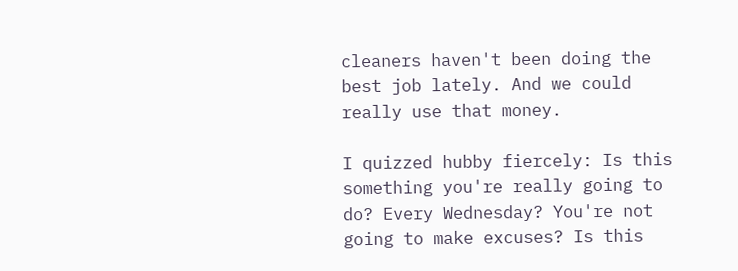cleaners haven't been doing the best job lately. And we could really use that money.

I quizzed hubby fiercely: Is this something you're really going to do? Every Wednesday? You're not going to make excuses? Is this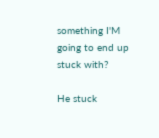something I'M going to end up stuck with?

He stuck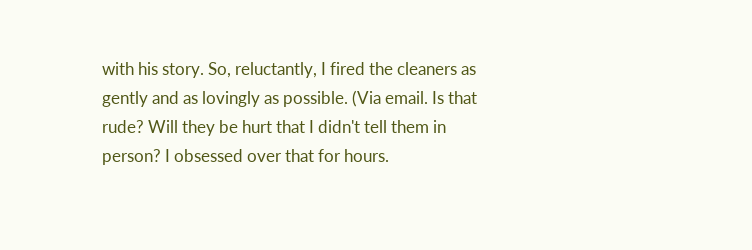with his story. So, reluctantly, I fired the cleaners as gently and as lovingly as possible. (Via email. Is that rude? Will they be hurt that I didn't tell them in person? I obsessed over that for hours.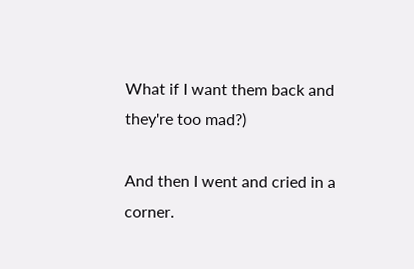What if I want them back and they're too mad?)

And then I went and cried in a corner.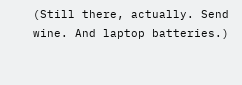(Still there, actually. Send wine. And laptop batteries.)